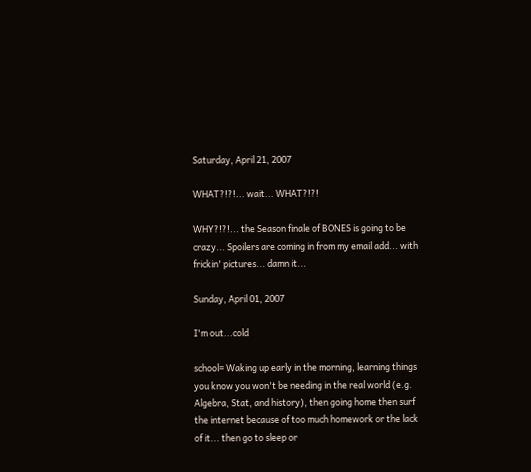Saturday, April 21, 2007

WHAT?!?!... wait... WHAT?!?!

WHY?!?!... the Season finale of BONES is going to be crazy... Spoilers are coming in from my email add... with frickin' pictures... damn it...

Sunday, April 01, 2007

I'm out...cold

school= Waking up early in the morning, learning things you know you won't be needing in the real world (e.g. Algebra, Stat, and history), then going home then surf the internet because of too much homework or the lack of it... then go to sleep or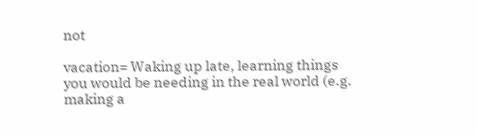not

vacation= Waking up late, learning things you would be needing in the real world (e.g. making a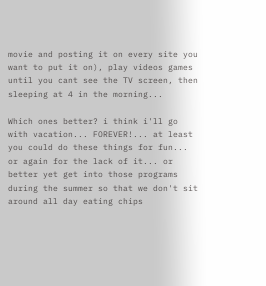movie and posting it on every site you want to put it on), play videos games until you cant see the TV screen, then sleeping at 4 in the morning...

Which ones better? i think i'll go with vacation... FOREVER!... at least you could do these things for fun... or again for the lack of it... or better yet get into those programs during the summer so that we don't sit around all day eating chips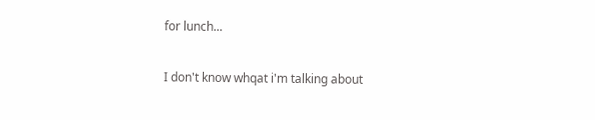for lunch...

I don't know whqat i'm talking about